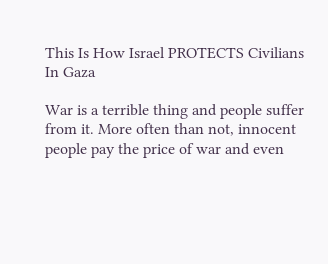This Is How Israel PROTECTS Civilians In Gaza

War is a terrible thing and people suffer from it. More often than not, innocent people pay the price of war and even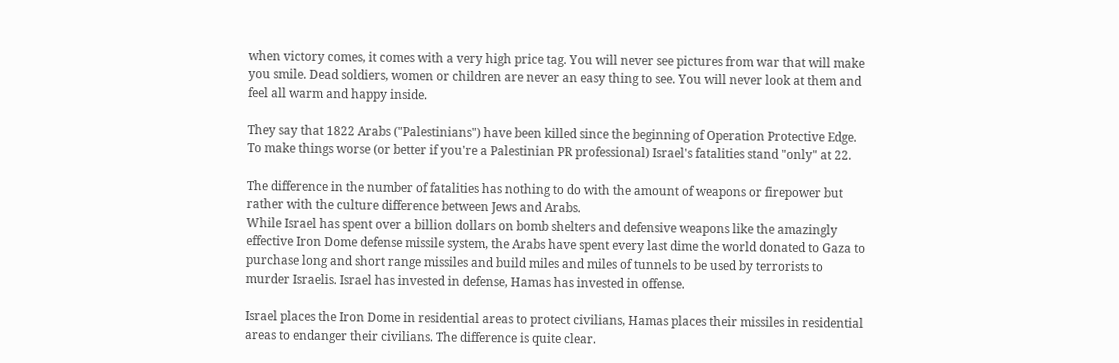when victory comes, it comes with a very high price tag. You will never see pictures from war that will make you smile. Dead soldiers, women or children are never an easy thing to see. You will never look at them and feel all warm and happy inside.

They say that 1822 Arabs ("Palestinians") have been killed since the beginning of Operation Protective Edge. To make things worse (or better if you're a Palestinian PR professional) Israel's fatalities stand "only" at 22.

The difference in the number of fatalities has nothing to do with the amount of weapons or firepower but rather with the culture difference between Jews and Arabs.
While Israel has spent over a billion dollars on bomb shelters and defensive weapons like the amazingly effective Iron Dome defense missile system, the Arabs have spent every last dime the world donated to Gaza to purchase long and short range missiles and build miles and miles of tunnels to be used by terrorists to murder Israelis. Israel has invested in defense, Hamas has invested in offense.

Israel places the Iron Dome in residential areas to protect civilians, Hamas places their missiles in residential areas to endanger their civilians. The difference is quite clear.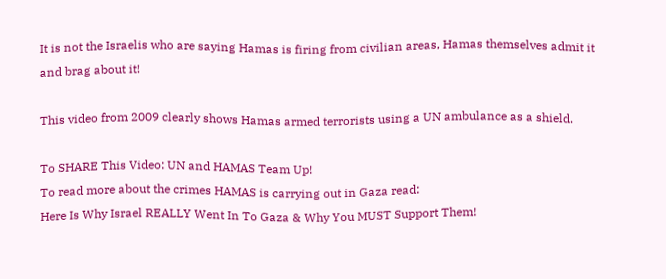It is not the Israelis who are saying Hamas is firing from civilian areas, Hamas themselves admit it and brag about it!

This video from 2009 clearly shows Hamas armed terrorists using a UN ambulance as a shield.

To SHARE This Video: UN and HAMAS Team Up!
To read more about the crimes HAMAS is carrying out in Gaza read:
Here Is Why Israel REALLY Went In To Gaza & Why You MUST Support Them!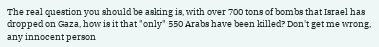The real question you should be asking is, with over 700 tons of bombs that Israel has dropped on Gaza, how is it that "only" 550 Arabs have been killed? Don't get me wrong, any innocent person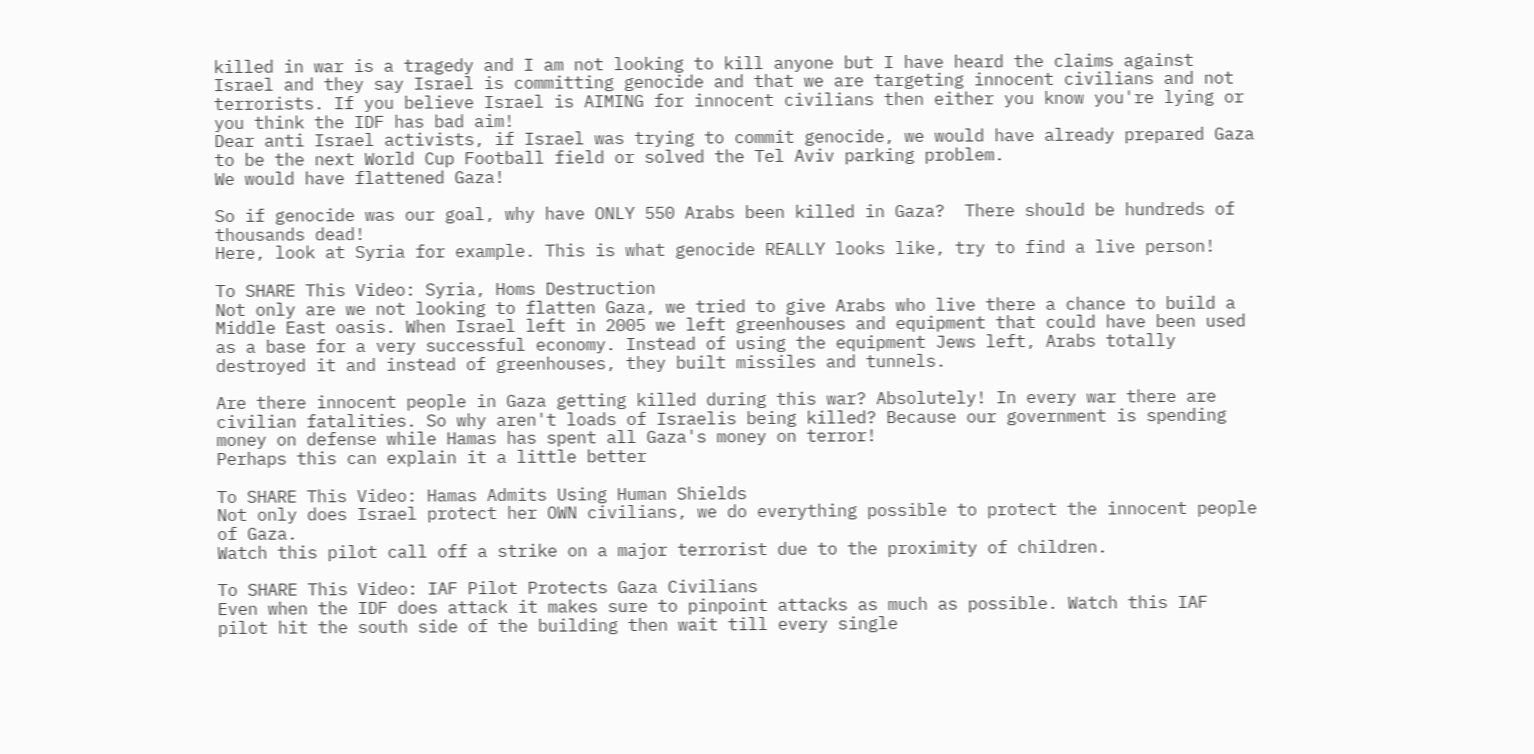killed in war is a tragedy and I am not looking to kill anyone but I have heard the claims against Israel and they say Israel is committing genocide and that we are targeting innocent civilians and not terrorists. If you believe Israel is AIMING for innocent civilians then either you know you're lying or you think the IDF has bad aim!
Dear anti Israel activists, if Israel was trying to commit genocide, we would have already prepared Gaza to be the next World Cup Football field or solved the Tel Aviv parking problem.
We would have flattened Gaza!

So if genocide was our goal, why have ONLY 550 Arabs been killed in Gaza?  There should be hundreds of thousands dead!
Here, look at Syria for example. This is what genocide REALLY looks like, try to find a live person!

To SHARE This Video: Syria, Homs Destruction
Not only are we not looking to flatten Gaza, we tried to give Arabs who live there a chance to build a Middle East oasis. When Israel left in 2005 we left greenhouses and equipment that could have been used as a base for a very successful economy. Instead of using the equipment Jews left, Arabs totally destroyed it and instead of greenhouses, they built missiles and tunnels.

Are there innocent people in Gaza getting killed during this war? Absolutely! In every war there are civilian fatalities. So why aren't loads of Israelis being killed? Because our government is spending money on defense while Hamas has spent all Gaza's money on terror!
Perhaps this can explain it a little better

To SHARE This Video: Hamas Admits Using Human Shields
Not only does Israel protect her OWN civilians, we do everything possible to protect the innocent people of Gaza.
Watch this pilot call off a strike on a major terrorist due to the proximity of children.

To SHARE This Video: IAF Pilot Protects Gaza Civilians
Even when the IDF does attack it makes sure to pinpoint attacks as much as possible. Watch this IAF pilot hit the south side of the building then wait till every single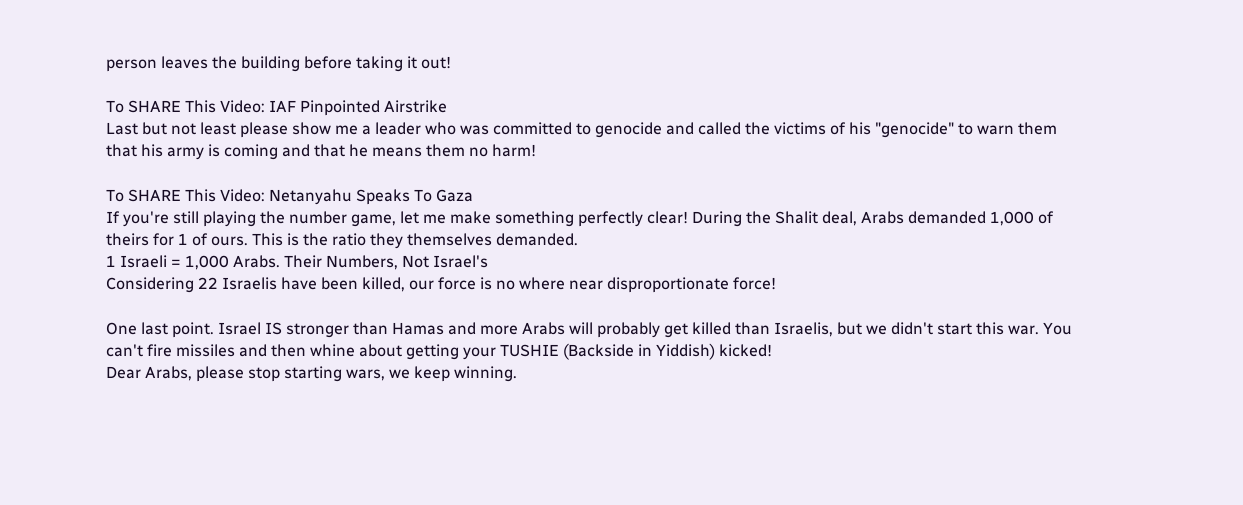person leaves the building before taking it out!

To SHARE This Video: IAF Pinpointed Airstrike
Last but not least please show me a leader who was committed to genocide and called the victims of his "genocide" to warn them that his army is coming and that he means them no harm!

To SHARE This Video: Netanyahu Speaks To Gaza
If you're still playing the number game, let me make something perfectly clear! During the Shalit deal, Arabs demanded 1,000 of theirs for 1 of ours. This is the ratio they themselves demanded.
1 Israeli = 1,000 Arabs. Their Numbers, Not Israel's
Considering 22 Israelis have been killed, our force is no where near disproportionate force!

One last point. Israel IS stronger than Hamas and more Arabs will probably get killed than Israelis, but we didn't start this war. You can't fire missiles and then whine about getting your TUSHIE (Backside in Yiddish) kicked!
Dear Arabs, please stop starting wars, we keep winning.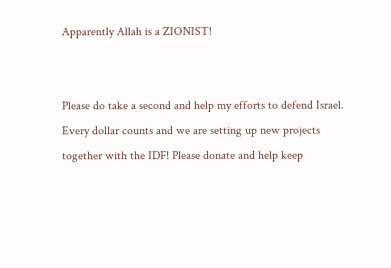Apparently Allah is a ZIONIST!


Please do take a second and help my efforts to defend Israel. Every dollar counts and we are setting up new projects together with the IDF! Please donate and help keep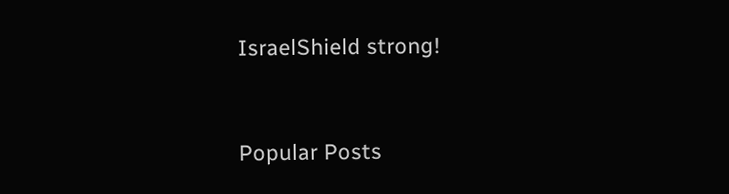IsraelShield strong!


Popular Posts